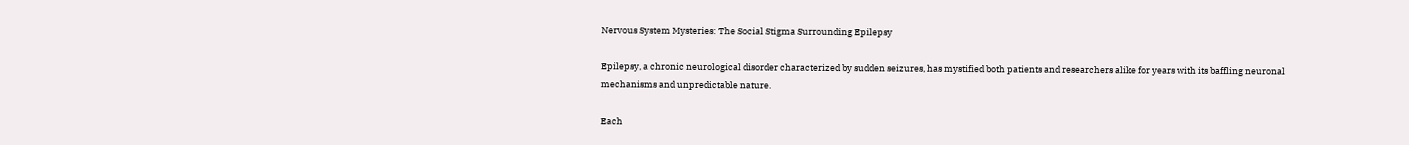Nervous System Mysteries: The Social Stigma Surrounding Epilepsy

Epilepsy, a chronic neurological disorder characterized by sudden seizures, has mystified both patients and researchers alike for years with its baffling neuronal mechanisms and unpredictable nature.

Each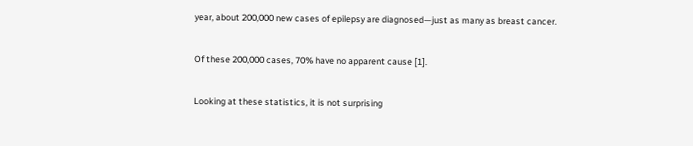year, about 200,000 new cases of epilepsy are diagnosed—just as many as breast cancer.

Of these 200,000 cases, 70% have no apparent cause [1].

Looking at these statistics, it is not surprising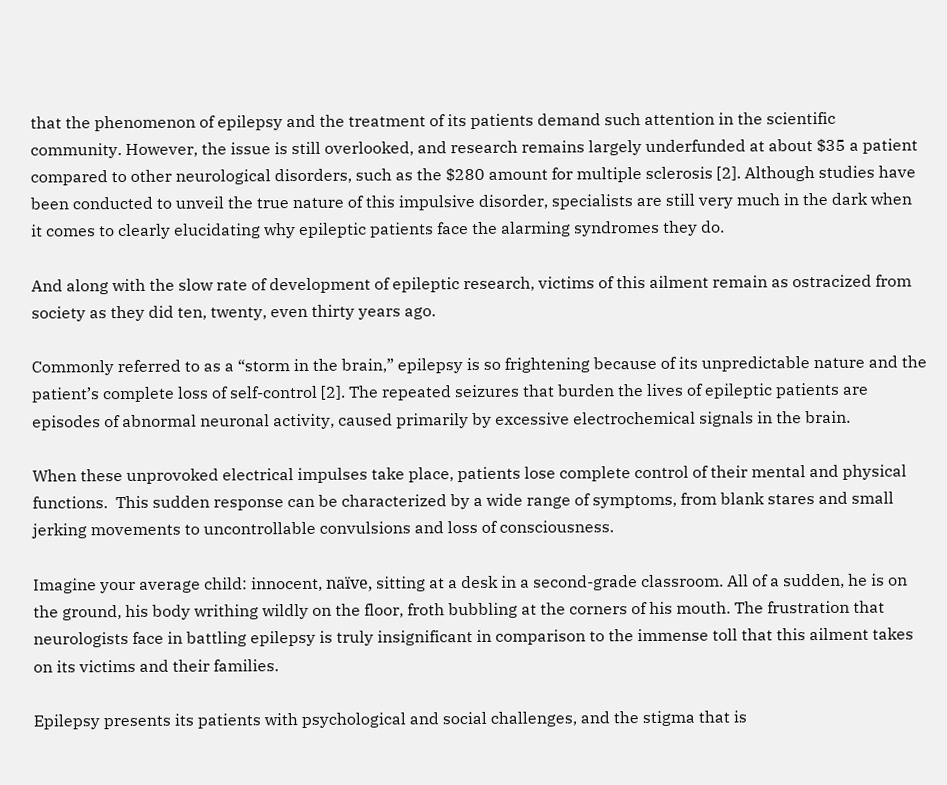that the phenomenon of epilepsy and the treatment of its patients demand such attention in the scientific community. However, the issue is still overlooked, and research remains largely underfunded at about $35 a patient compared to other neurological disorders, such as the $280 amount for multiple sclerosis [2]. Although studies have been conducted to unveil the true nature of this impulsive disorder, specialists are still very much in the dark when it comes to clearly elucidating why epileptic patients face the alarming syndromes they do.

And along with the slow rate of development of epileptic research, victims of this ailment remain as ostracized from society as they did ten, twenty, even thirty years ago.

Commonly referred to as a “storm in the brain,” epilepsy is so frightening because of its unpredictable nature and the patient’s complete loss of self-control [2]. The repeated seizures that burden the lives of epileptic patients are episodes of abnormal neuronal activity, caused primarily by excessive electrochemical signals in the brain.

When these unprovoked electrical impulses take place, patients lose complete control of their mental and physical functions.  This sudden response can be characterized by a wide range of symptoms, from blank stares and small jerking movements to uncontrollable convulsions and loss of consciousness.

Imagine your average child: innocent, naïve, sitting at a desk in a second-grade classroom. All of a sudden, he is on the ground, his body writhing wildly on the floor, froth bubbling at the corners of his mouth. The frustration that neurologists face in battling epilepsy is truly insignificant in comparison to the immense toll that this ailment takes on its victims and their families.

Epilepsy presents its patients with psychological and social challenges, and the stigma that is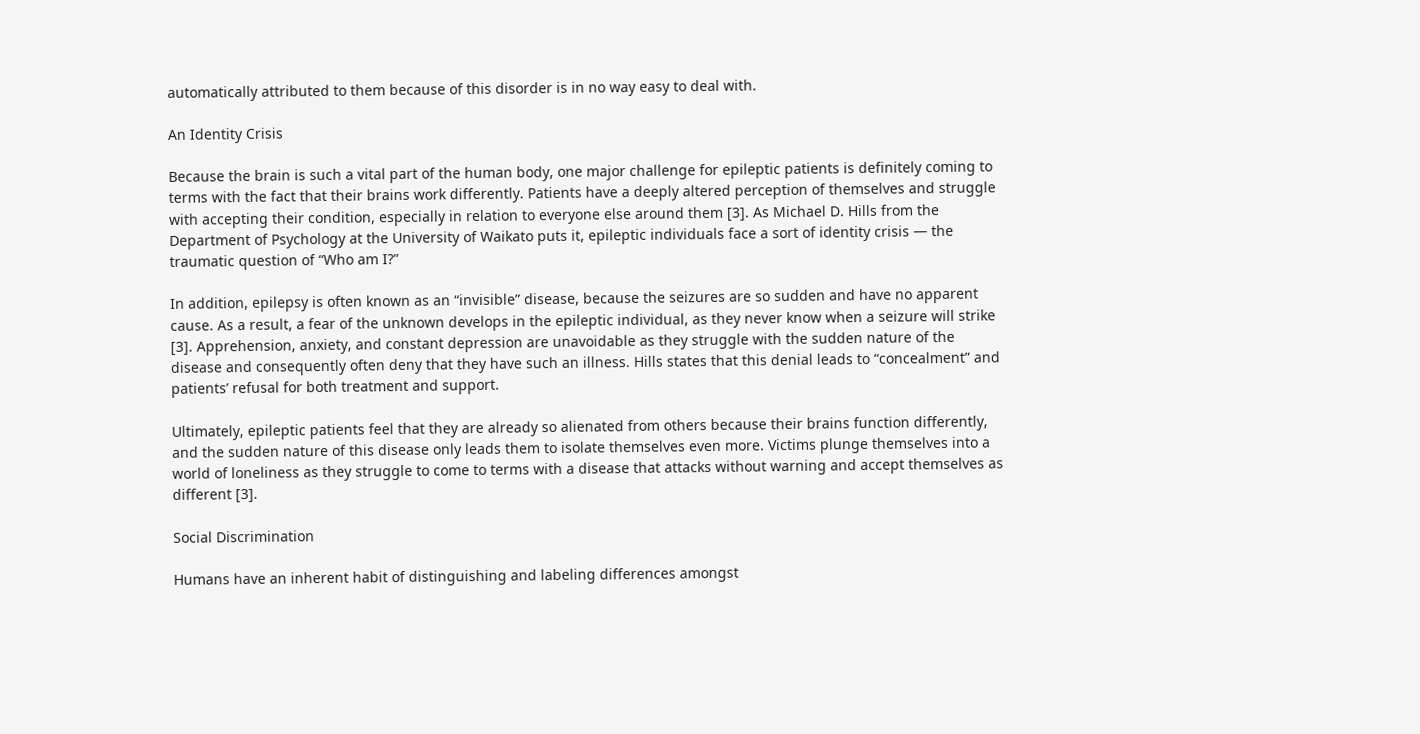automatically attributed to them because of this disorder is in no way easy to deal with.

An Identity Crisis

Because the brain is such a vital part of the human body, one major challenge for epileptic patients is definitely coming to terms with the fact that their brains work differently. Patients have a deeply altered perception of themselves and struggle with accepting their condition, especially in relation to everyone else around them [3]. As Michael D. Hills from the Department of Psychology at the University of Waikato puts it, epileptic individuals face a sort of identity crisis — the traumatic question of “Who am I?”

In addition, epilepsy is often known as an “invisible” disease, because the seizures are so sudden and have no apparent cause. As a result, a fear of the unknown develops in the epileptic individual, as they never know when a seizure will strike [3]. Apprehension, anxiety, and constant depression are unavoidable as they struggle with the sudden nature of the disease and consequently often deny that they have such an illness. Hills states that this denial leads to “concealment” and patients’ refusal for both treatment and support.

Ultimately, epileptic patients feel that they are already so alienated from others because their brains function differently, and the sudden nature of this disease only leads them to isolate themselves even more. Victims plunge themselves into a world of loneliness as they struggle to come to terms with a disease that attacks without warning and accept themselves as different [3].

Social Discrimination

Humans have an inherent habit of distinguishing and labeling differences amongst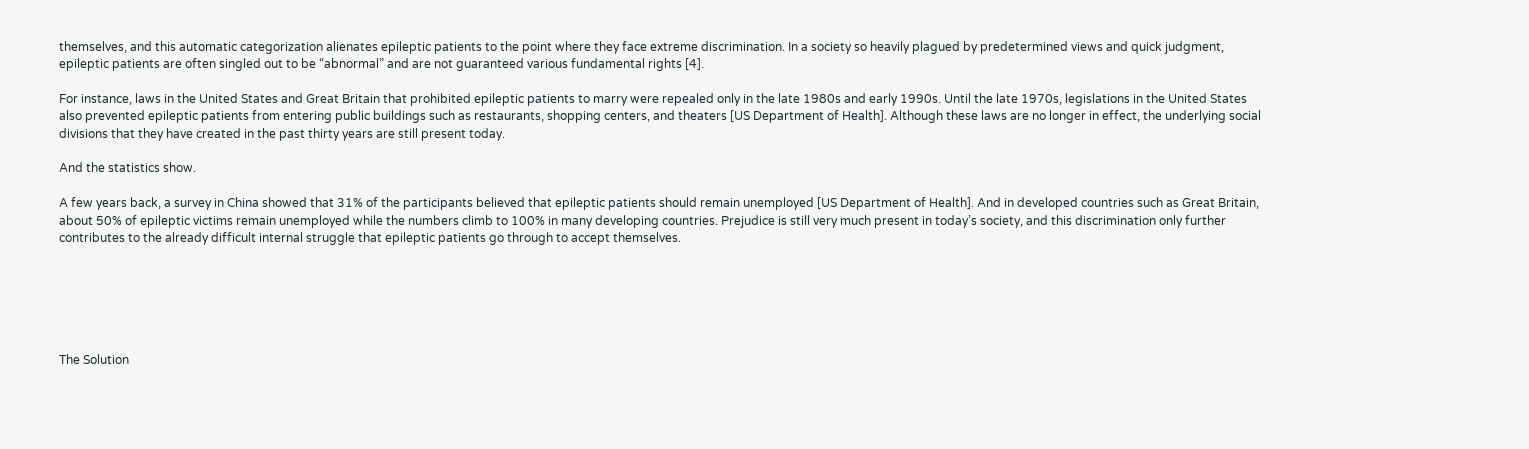themselves, and this automatic categorization alienates epileptic patients to the point where they face extreme discrimination. In a society so heavily plagued by predetermined views and quick judgment, epileptic patients are often singled out to be “abnormal” and are not guaranteed various fundamental rights [4].

For instance, laws in the United States and Great Britain that prohibited epileptic patients to marry were repealed only in the late 1980s and early 1990s. Until the late 1970s, legislations in the United States also prevented epileptic patients from entering public buildings such as restaurants, shopping centers, and theaters [US Department of Health]. Although these laws are no longer in effect, the underlying social divisions that they have created in the past thirty years are still present today.

And the statistics show.

A few years back, a survey in China showed that 31% of the participants believed that epileptic patients should remain unemployed [US Department of Health]. And in developed countries such as Great Britain, about 50% of epileptic victims remain unemployed while the numbers climb to 100% in many developing countries. Prejudice is still very much present in today’s society, and this discrimination only further contributes to the already difficult internal struggle that epileptic patients go through to accept themselves.






The Solution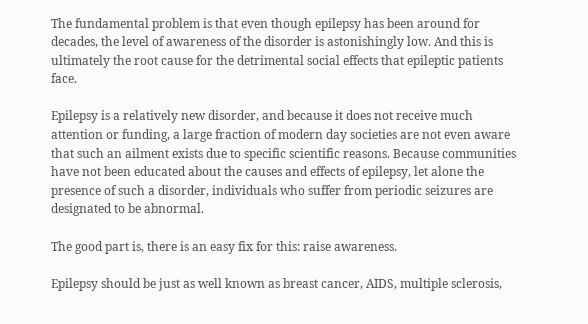The fundamental problem is that even though epilepsy has been around for decades, the level of awareness of the disorder is astonishingly low. And this is ultimately the root cause for the detrimental social effects that epileptic patients face.

Epilepsy is a relatively new disorder, and because it does not receive much attention or funding, a large fraction of modern day societies are not even aware that such an ailment exists due to specific scientific reasons. Because communities have not been educated about the causes and effects of epilepsy, let alone the presence of such a disorder, individuals who suffer from periodic seizures are designated to be abnormal.

The good part is, there is an easy fix for this: raise awareness.

Epilepsy should be just as well known as breast cancer, AIDS, multiple sclerosis,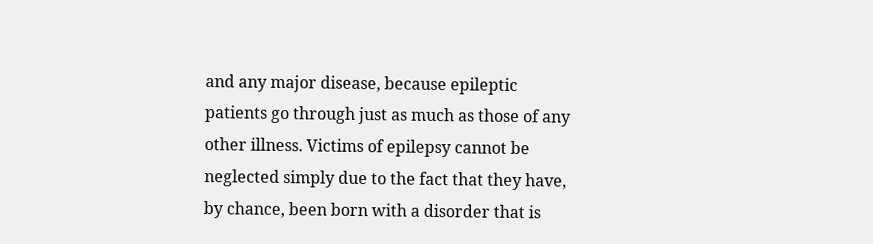and any major disease, because epileptic patients go through just as much as those of any other illness. Victims of epilepsy cannot be neglected simply due to the fact that they have, by chance, been born with a disorder that is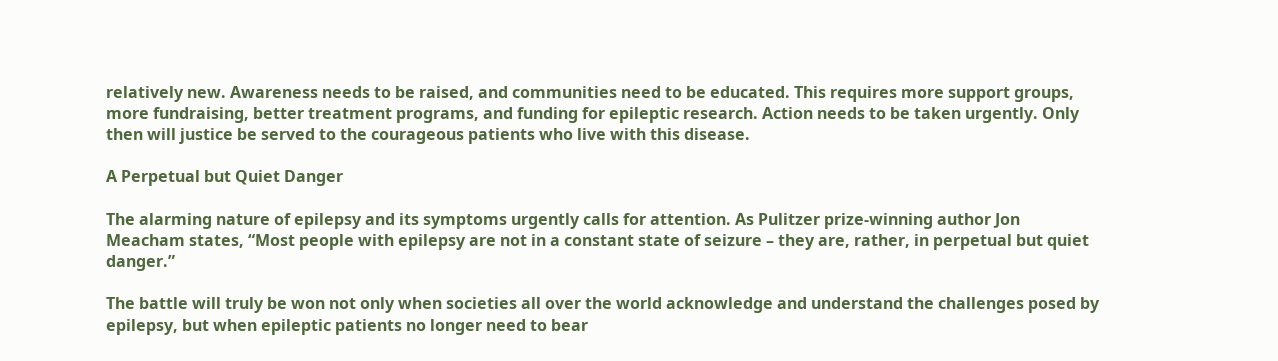relatively new. Awareness needs to be raised, and communities need to be educated. This requires more support groups, more fundraising, better treatment programs, and funding for epileptic research. Action needs to be taken urgently. Only then will justice be served to the courageous patients who live with this disease.

A Perpetual but Quiet Danger

The alarming nature of epilepsy and its symptoms urgently calls for attention. As Pulitzer prize-winning author Jon Meacham states, “Most people with epilepsy are not in a constant state of seizure – they are, rather, in perpetual but quiet danger.”

The battle will truly be won not only when societies all over the world acknowledge and understand the challenges posed by epilepsy, but when epileptic patients no longer need to bear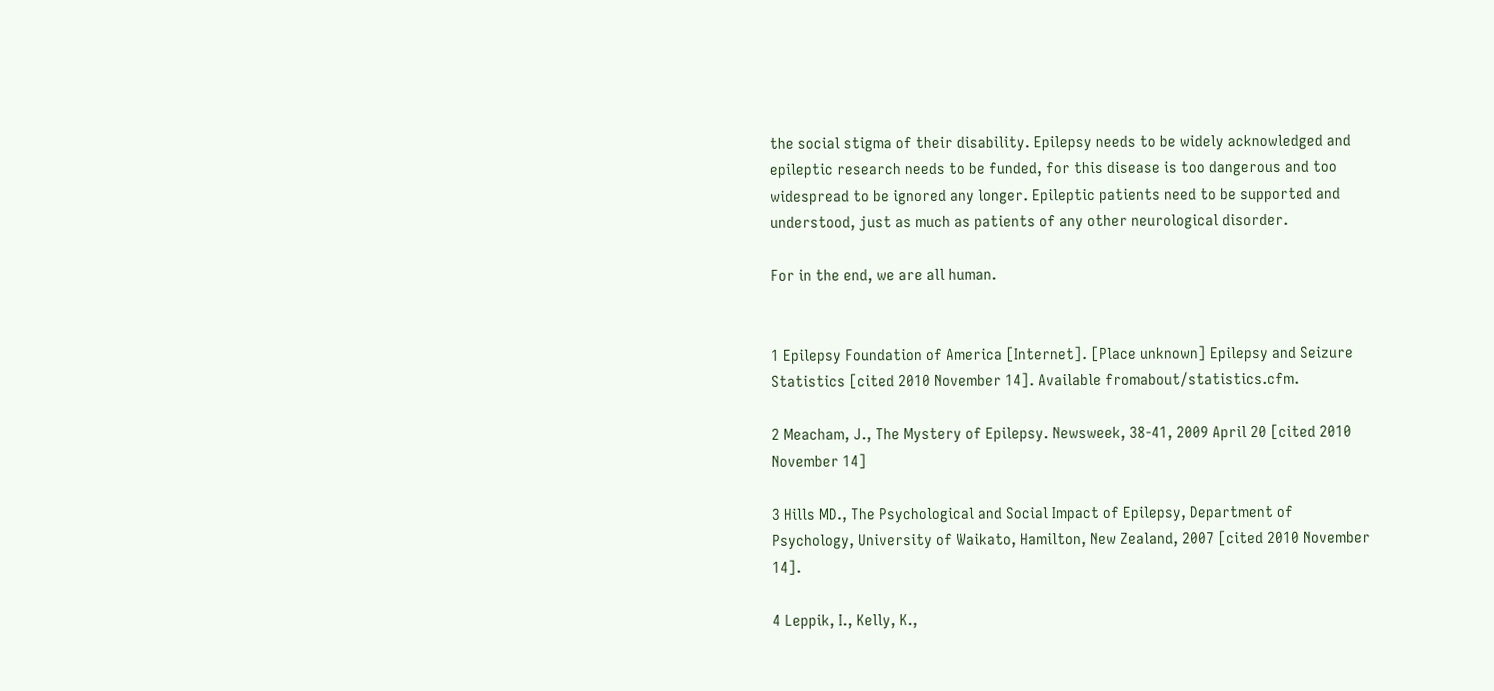the social stigma of their disability. Epilepsy needs to be widely acknowledged and epileptic research needs to be funded, for this disease is too dangerous and too widespread to be ignored any longer. Epileptic patients need to be supported and understood, just as much as patients of any other neurological disorder.

For in the end, we are all human.


1 Epilepsy Foundation of America [Internet]. [Place unknown] Epilepsy and Seizure Statistics [cited 2010 November 14]. Available fromabout/statistics.cfm.

2 Meacham, J., The Mystery of Epilepsy. Newsweek, 38-41, 2009 April 20 [cited 2010 November 14]

3 Hills MD., The Psychological and Social Impact of Epilepsy, Department of Psychology, University of Waikato, Hamilton, New Zealand, 2007 [cited 2010 November 14].

4 Leppik, I., Kelly, K.,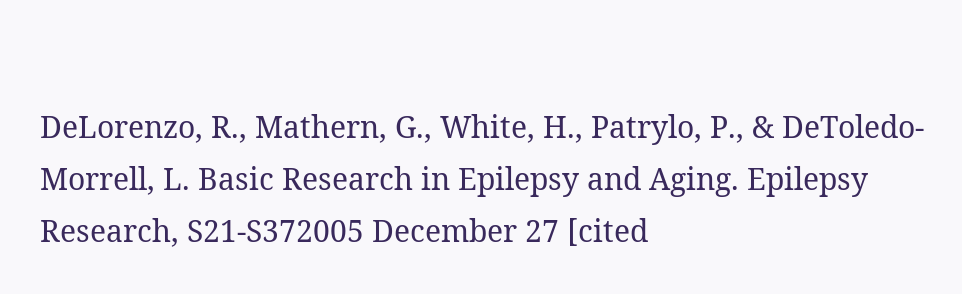DeLorenzo, R., Mathern, G., White, H., Patrylo, P., & DeToledo-Morrell, L. Basic Research in Epilepsy and Aging. Epilepsy Research, S21-S372005 December 27 [cited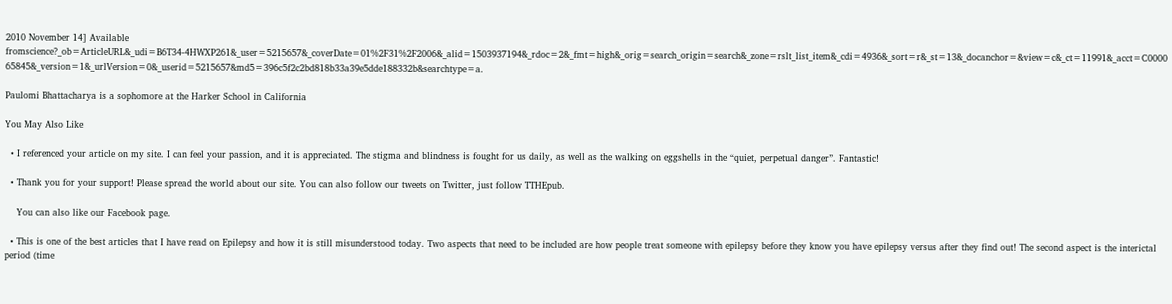2010 November 14] Available fromscience?_ob=ArticleURL&_udi=B6T34-4HWXP261&_user=5215657&_coverDate=01%2F31%2F2006&_alid=1503937194&_rdoc=2&_fmt=high&_orig=search_origin=search&_zone=rslt_list_item&_cdi=4936&_sort=r&_st=13&_docanchor=&view=c&_ct=11991&_acct=C000065845&_version=1&_urlVersion=0&_userid=5215657&md5=396c5f2c2bd818b33a39e5dde188332b&searchtype=a.

Paulomi Bhattacharya is a sophomore at the Harker School in California

You May Also Like

  • I referenced your article on my site. I can feel your passion, and it is appreciated. The stigma and blindness is fought for us daily, as well as the walking on eggshells in the “quiet, perpetual danger”. Fantastic!

  • Thank you for your support! Please spread the world about our site. You can also follow our tweets on Twitter, just follow TTHEpub.

    You can also like our Facebook page.

  • This is one of the best articles that I have read on Epilepsy and how it is still misunderstood today. Two aspects that need to be included are how people treat someone with epilepsy before they know you have epilepsy versus after they find out! The second aspect is the interictal period (time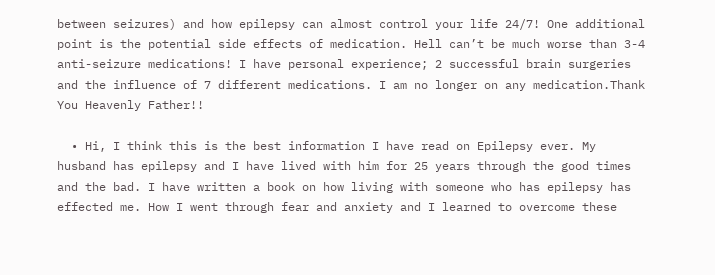between seizures) and how epilepsy can almost control your life 24/7! One additional point is the potential side effects of medication. Hell can’t be much worse than 3-4 anti-seizure medications! I have personal experience; 2 successful brain surgeries and the influence of 7 different medications. I am no longer on any medication.Thank You Heavenly Father!!

  • Hi, I think this is the best information I have read on Epilepsy ever. My husband has epilepsy and I have lived with him for 25 years through the good times and the bad. I have written a book on how living with someone who has epilepsy has effected me. How I went through fear and anxiety and I learned to overcome these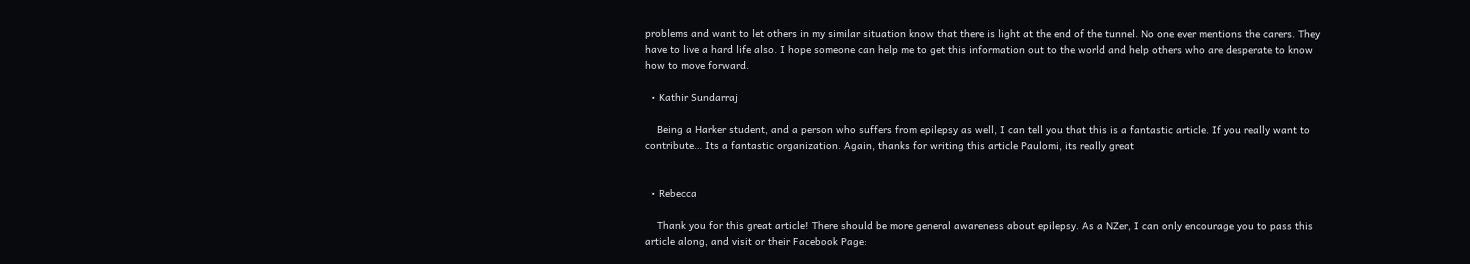problems and want to let others in my similar situation know that there is light at the end of the tunnel. No one ever mentions the carers. They have to live a hard life also. I hope someone can help me to get this information out to the world and help others who are desperate to know how to move forward.

  • Kathir Sundarraj

    Being a Harker student, and a person who suffers from epilepsy as well, I can tell you that this is a fantastic article. If you really want to contribute… Its a fantastic organization. Again, thanks for writing this article Paulomi, its really great


  • Rebecca

    Thank you for this great article! There should be more general awareness about epilepsy. As a NZer, I can only encourage you to pass this article along, and visit or their Facebook Page: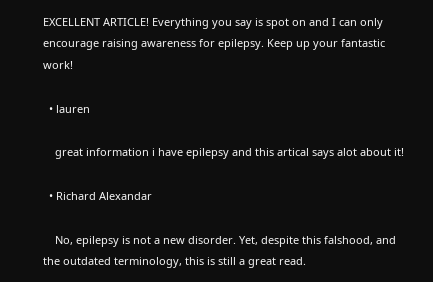EXCELLENT ARTICLE! Everything you say is spot on and I can only encourage raising awareness for epilepsy. Keep up your fantastic work!

  • lauren

    great information i have epilepsy and this artical says alot about it!

  • Richard Alexandar

    No, epilepsy is not a new disorder. Yet, despite this falshood, and the outdated terminology, this is still a great read.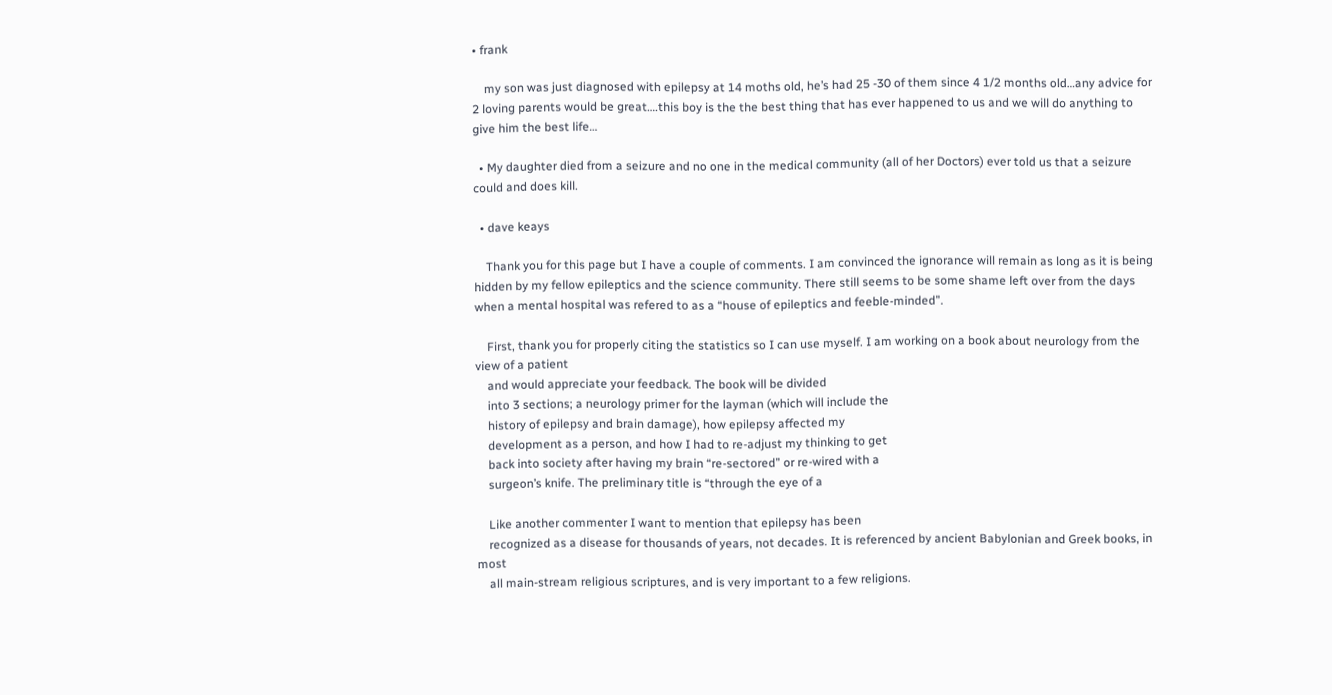• frank

    my son was just diagnosed with epilepsy at 14 moths old, he’s had 25 -30 of them since 4 1/2 months old…any advice for 2 loving parents would be great….this boy is the the best thing that has ever happened to us and we will do anything to give him the best life…

  • My daughter died from a seizure and no one in the medical community (all of her Doctors) ever told us that a seizure could and does kill.

  • dave keays

    Thank you for this page but I have a couple of comments. I am convinced the ignorance will remain as long as it is being hidden by my fellow epileptics and the science community. There still seems to be some shame left over from the days when a mental hospital was refered to as a “house of epileptics and feeble-minded”.

    First, thank you for properly citing the statistics so I can use myself. I am working on a book about neurology from the view of a patient
    and would appreciate your feedback. The book will be divided
    into 3 sections; a neurology primer for the layman (which will include the
    history of epilepsy and brain damage), how epilepsy affected my
    development as a person, and how I had to re-adjust my thinking to get
    back into society after having my brain “re-sectored” or re-wired with a
    surgeon’s knife. The preliminary title is “through the eye of a

    Like another commenter I want to mention that epilepsy has been
    recognized as a disease for thousands of years, not decades. It is referenced by ancient Babylonian and Greek books, in most
    all main-stream religious scriptures, and is very important to a few religions.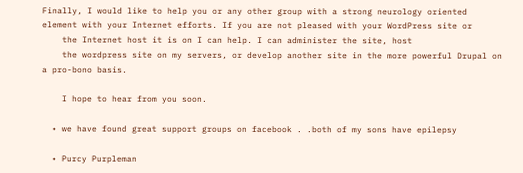Finally, I would like to help you or any other group with a strong neurology oriented element with your Internet efforts. If you are not pleased with your WordPress site or
    the Internet host it is on I can help. I can administer the site, host
    the wordpress site on my servers, or develop another site in the more powerful Drupal on a pro-bono basis.

    I hope to hear from you soon.

  • we have found great support groups on facebook . .both of my sons have epilepsy

  • Purcy Purpleman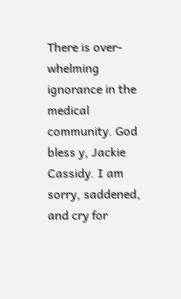There is over-whelming ignorance in the medical community. God bless y, Jackie Cassidy. I am sorry, saddened, and cry for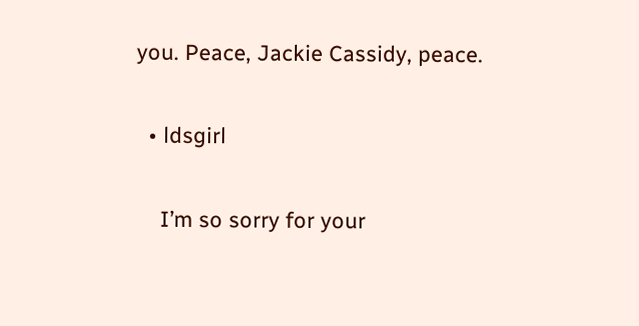you. Peace, Jackie Cassidy, peace.

  • ldsgirl

    I’m so sorry for your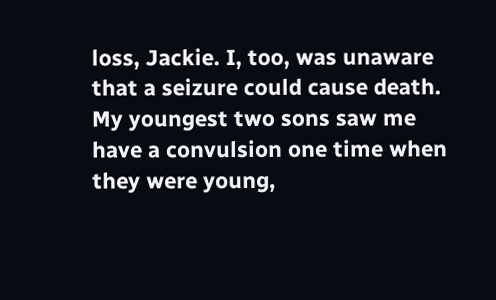loss, Jackie. I, too, was unaware that a seizure could cause death. My youngest two sons saw me have a convulsion one time when they were young,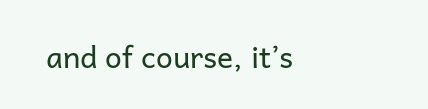and of course, it’s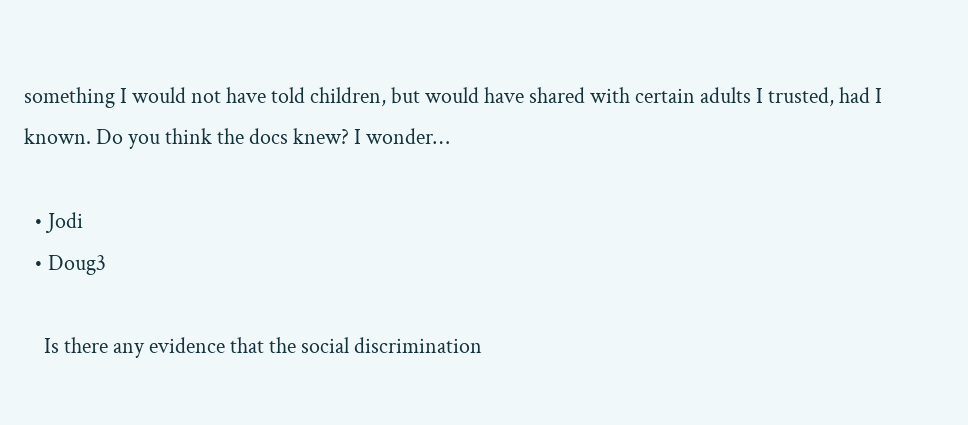something I would not have told children, but would have shared with certain adults I trusted, had I known. Do you think the docs knew? I wonder…

  • Jodi
  • Doug3

    Is there any evidence that the social discrimination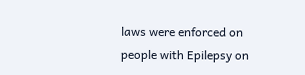laws were enforced on people with Epilepsy on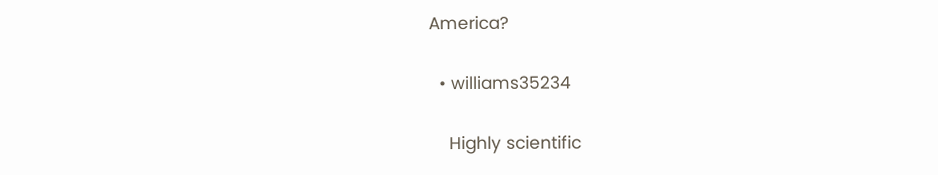America?

  • williams35234

    Highly scientific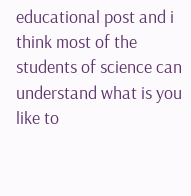educational post and i think most of the students of science can understand what is you like to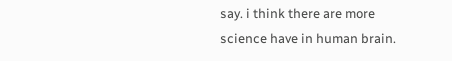say. i think there are more science have in human brain.